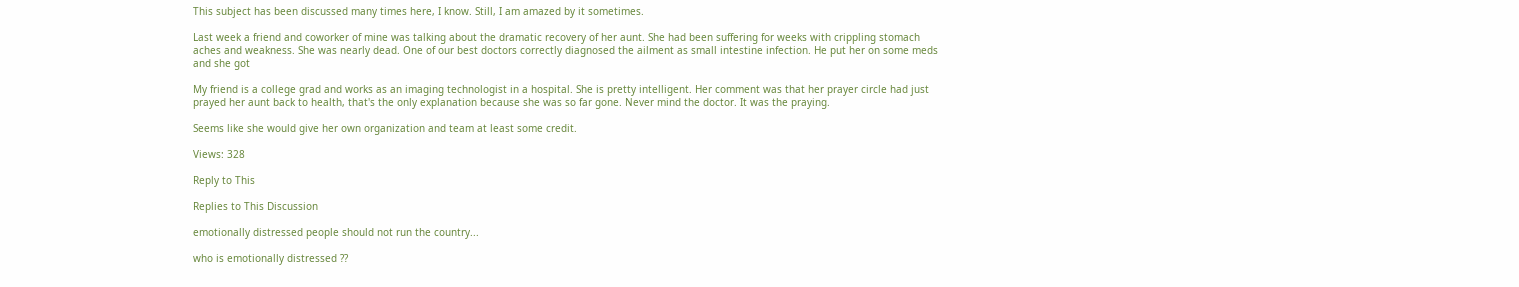This subject has been discussed many times here, I know. Still, I am amazed by it sometimes.

Last week a friend and coworker of mine was talking about the dramatic recovery of her aunt. She had been suffering for weeks with crippling stomach aches and weakness. She was nearly dead. One of our best doctors correctly diagnosed the ailment as small intestine infection. He put her on some meds and she got

My friend is a college grad and works as an imaging technologist in a hospital. She is pretty intelligent. Her comment was that her prayer circle had just prayed her aunt back to health, that's the only explanation because she was so far gone. Never mind the doctor. It was the praying.

Seems like she would give her own organization and team at least some credit.

Views: 328

Reply to This

Replies to This Discussion

emotionally distressed people should not run the country...

who is emotionally distressed ??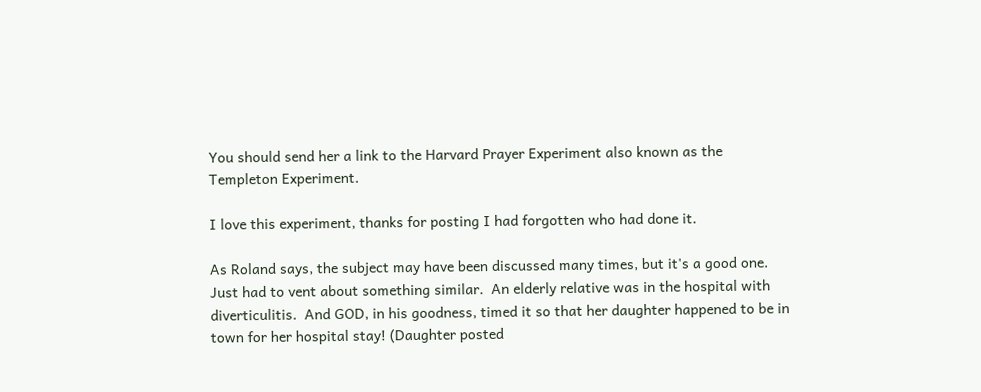You should send her a link to the Harvard Prayer Experiment also known as the Templeton Experiment.

I love this experiment, thanks for posting I had forgotten who had done it.

As Roland says, the subject may have been discussed many times, but it's a good one. Just had to vent about something similar.  An elderly relative was in the hospital with diverticulitis.  And GOD, in his goodness, timed it so that her daughter happened to be in town for her hospital stay! (Daughter posted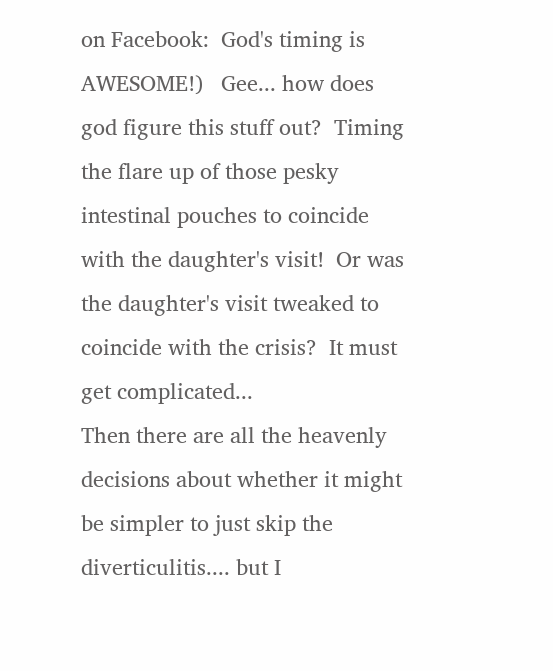on Facebook:  God's timing is AWESOME!)   Gee... how does god figure this stuff out?  Timing the flare up of those pesky intestinal pouches to coincide with the daughter's visit!  Or was the daughter's visit tweaked to coincide with the crisis?  It must get complicated...
Then there are all the heavenly decisions about whether it might be simpler to just skip the diverticulitis.... but I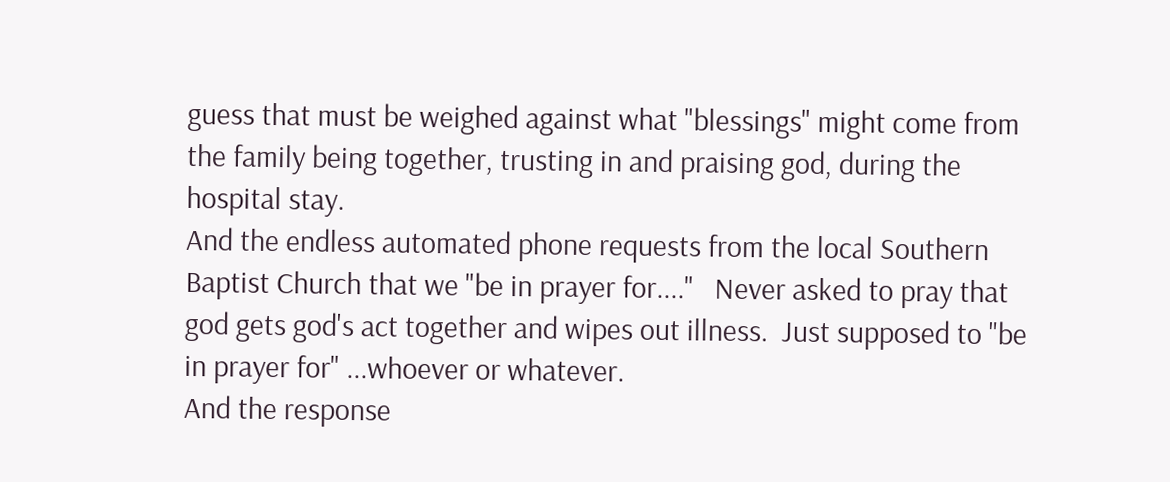guess that must be weighed against what "blessings" might come from the family being together, trusting in and praising god, during the hospital stay.
And the endless automated phone requests from the local Southern Baptist Church that we "be in prayer for...."   Never asked to pray that god gets god's act together and wipes out illness.  Just supposed to "be in prayer for" ...whoever or whatever.
And the response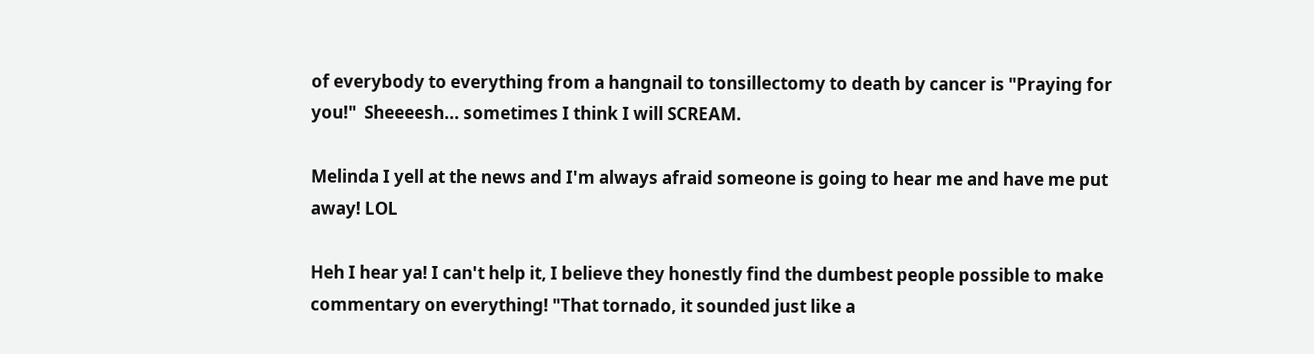of everybody to everything from a hangnail to tonsillectomy to death by cancer is "Praying for you!"  Sheeeesh... sometimes I think I will SCREAM.

Melinda I yell at the news and I'm always afraid someone is going to hear me and have me put away! LOL

Heh I hear ya! I can't help it, I believe they honestly find the dumbest people possible to make commentary on everything! "That tornado, it sounded just like a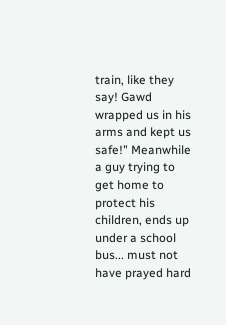train, like they say! Gawd wrapped us in his arms and kept us safe!" Meanwhile a guy trying to get home to protect his children, ends up under a school bus... must not have prayed hard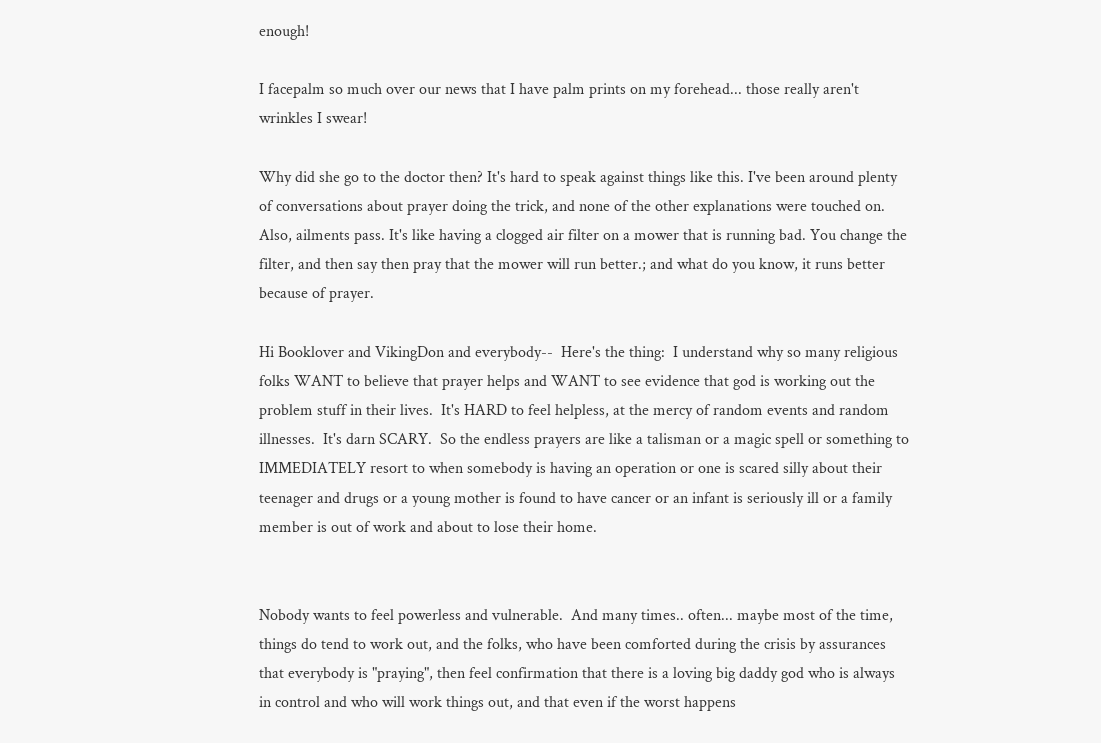enough!

I facepalm so much over our news that I have palm prints on my forehead... those really aren't wrinkles I swear!

Why did she go to the doctor then? It's hard to speak against things like this. I've been around plenty of conversations about prayer doing the trick, and none of the other explanations were touched on. Also, ailments pass. It's like having a clogged air filter on a mower that is running bad. You change the filter, and then say then pray that the mower will run better.; and what do you know, it runs better because of prayer.

Hi Booklover and VikingDon and everybody--  Here's the thing:  I understand why so many religious folks WANT to believe that prayer helps and WANT to see evidence that god is working out the problem stuff in their lives.  It's HARD to feel helpless, at the mercy of random events and random illnesses.  It's darn SCARY.  So the endless prayers are like a talisman or a magic spell or something to IMMEDIATELY resort to when somebody is having an operation or one is scared silly about their teenager and drugs or a young mother is found to have cancer or an infant is seriously ill or a family member is out of work and about to lose their home.


Nobody wants to feel powerless and vulnerable.  And many times.. often... maybe most of the time, things do tend to work out, and the folks, who have been comforted during the crisis by assurances that everybody is "praying", then feel confirmation that there is a loving big daddy god who is always in control and who will work things out, and that even if the worst happens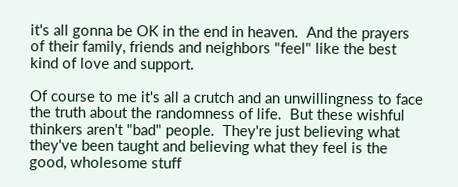it's all gonna be OK in the end in heaven.  And the prayers of their family, friends and neighbors "feel" like the best kind of love and support.

Of course to me it's all a crutch and an unwillingness to face the truth about the randomness of life.  But these wishful thinkers aren't "bad" people.  They're just believing what they've been taught and believing what they feel is the good, wholesome stuff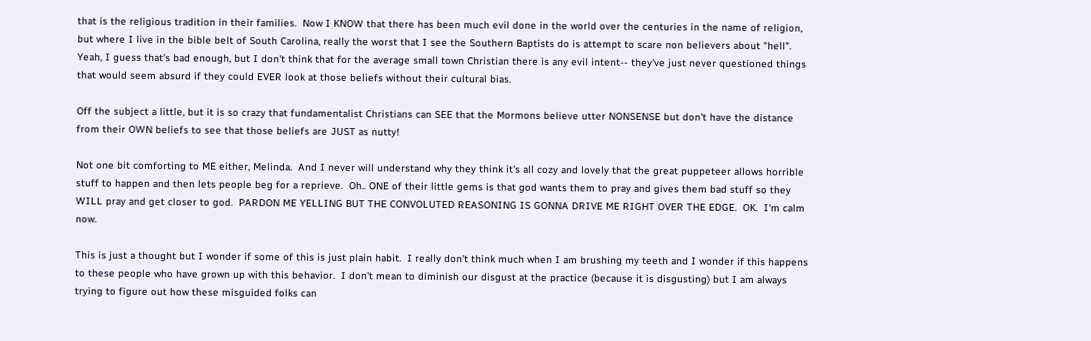that is the religious tradition in their families.  Now I KNOW that there has been much evil done in the world over the centuries in the name of religion, but where I live in the bible belt of South Carolina, really the worst that I see the Southern Baptists do is attempt to scare non believers about "hell".  Yeah, I guess that's bad enough, but I don't think that for the average small town Christian there is any evil intent-- they've just never questioned things that would seem absurd if they could EVER look at those beliefs without their cultural bias.

Off the subject a little, but it is so crazy that fundamentalist Christians can SEE that the Mormons believe utter NONSENSE but don't have the distance from their OWN beliefs to see that those beliefs are JUST as nutty!

Not one bit comforting to ME either, Melinda.  And I never will understand why they think it's all cozy and lovely that the great puppeteer allows horrible stuff to happen and then lets people beg for a reprieve.  Oh.. ONE of their little gems is that god wants them to pray and gives them bad stuff so they WILL pray and get closer to god.  PARDON ME YELLING BUT THE CONVOLUTED REASONING IS GONNA DRIVE ME RIGHT OVER THE EDGE.  OK.  I'm calm now.

This is just a thought but I wonder if some of this is just plain habit.  I really don't think much when I am brushing my teeth and I wonder if this happens to these people who have grown up with this behavior.  I don't mean to diminish our disgust at the practice (because it is disgusting) but I am always trying to figure out how these misguided folks can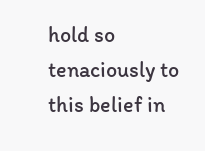hold so tenaciously to this belief in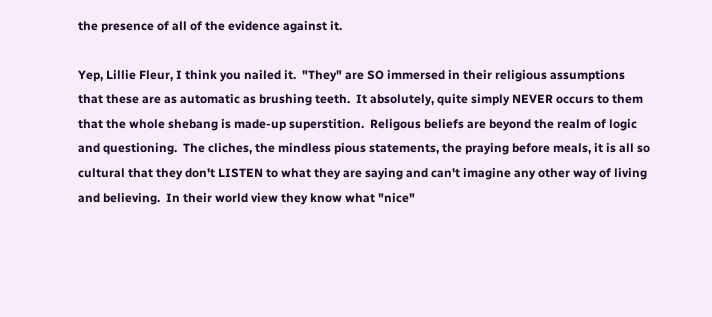the presence of all of the evidence against it.

Yep, Lillie Fleur, I think you nailed it.  "They" are SO immersed in their religious assumptions that these are as automatic as brushing teeth.  It absolutely, quite simply NEVER occurs to them that the whole shebang is made-up superstition.  Religous beliefs are beyond the realm of logic and questioning.  The cliches, the mindless pious statements, the praying before meals, it is all so cultural that they don't LISTEN to what they are saying and can't imagine any other way of living and believing.  In their world view they know what "nice"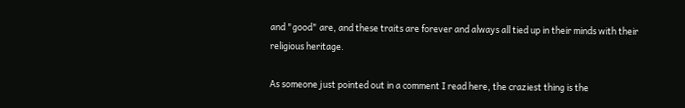and "good" are, and these traits are forever and always all tied up in their minds with their religious heritage.

As someone just pointed out in a comment I read here, the craziest thing is the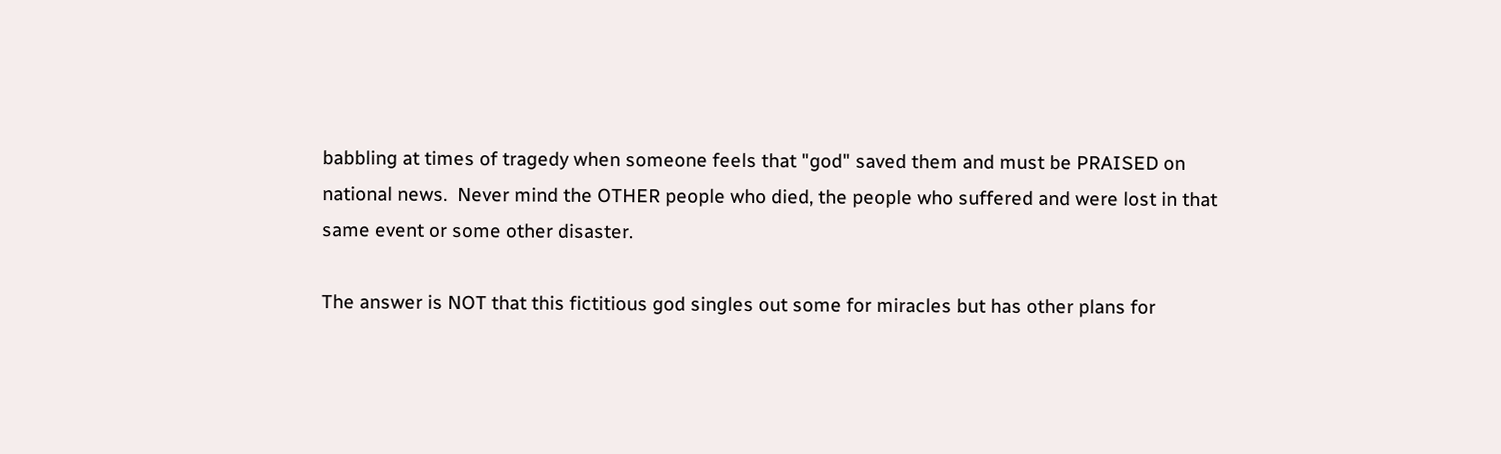babbling at times of tragedy when someone feels that "god" saved them and must be PRAISED on national news.  Never mind the OTHER people who died, the people who suffered and were lost in that same event or some other disaster.

The answer is NOT that this fictitious god singles out some for miracles but has other plans for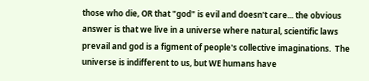those who die, OR that "god" is evil and doesn't care... the obvious answer is that we live in a universe where natural, scientific laws prevail and god is a figment of people's collective imaginations.  The universe is indifferent to us, but WE humans have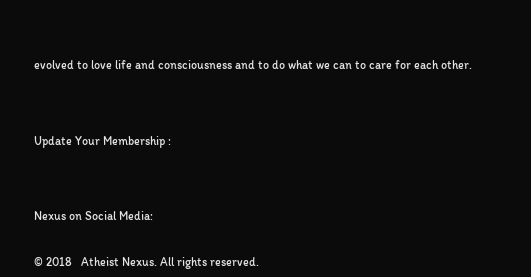evolved to love life and consciousness and to do what we can to care for each other.




Update Your Membership :




Nexus on Social Media:


© 2018   Atheist Nexus. All rights reserved.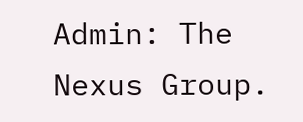Admin: The Nexus Group.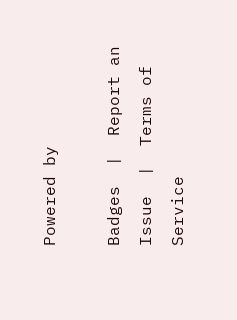Powered by

Badges  |  Report an Issue  |  Terms of Service